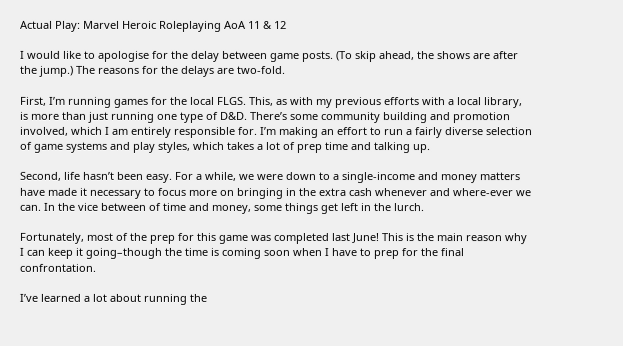Actual Play: Marvel Heroic Roleplaying AoA 11 & 12

I would like to apologise for the delay between game posts. (To skip ahead, the shows are after the jump.) The reasons for the delays are two-fold.

First, I’m running games for the local FLGS. This, as with my previous efforts with a local library, is more than just running one type of D&D. There’s some community building and promotion involved, which I am entirely responsible for. I’m making an effort to run a fairly diverse selection of game systems and play styles, which takes a lot of prep time and talking up.

Second, life hasn’t been easy. For a while, we were down to a single-income and money matters have made it necessary to focus more on bringing in the extra cash whenever and where-ever we can. In the vice between of time and money, some things get left in the lurch.

Fortunately, most of the prep for this game was completed last June! This is the main reason why I can keep it going–though the time is coming soon when I have to prep for the final confrontation.

I’ve learned a lot about running the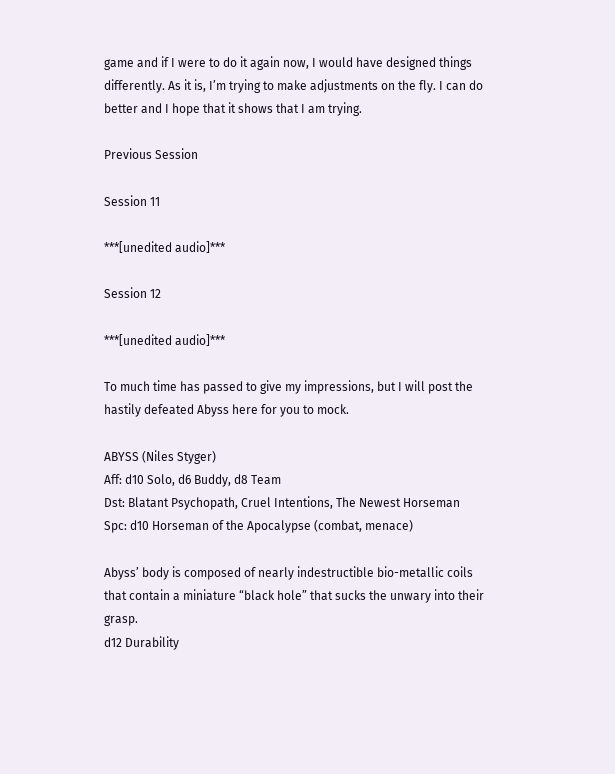game and if I were to do it again now, I would have designed things differently. As it is, I’m trying to make adjustments on the fly. I can do better and I hope that it shows that I am trying.

Previous Session

Session 11

***[unedited audio]***

Session 12

***[unedited audio]***

To much time has passed to give my impressions, but I will post the hastily defeated Abyss here for you to mock.

ABYSS (Niles Styger)
Aff: d10 Solo, d6 Buddy, d8 Team
Dst: Blatant Psychopath, Cruel Intentions, The Newest Horseman
Spc: d10 Horseman of the Apocalypse (combat, menace)

Abyss’ body is composed of nearly indestructible bio-metallic coils that contain a miniature “black hole” that sucks the unwary into their grasp.
d12 Durability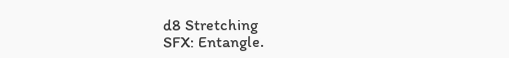d8 Stretching
SFX: Entangle.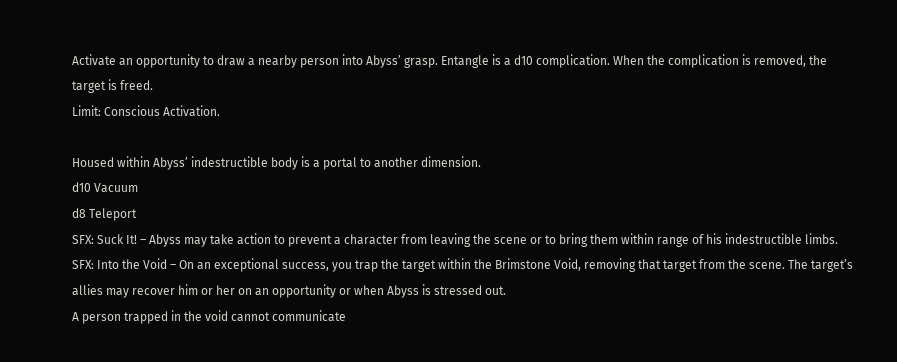Activate an opportunity to draw a nearby person into Abyss’ grasp. Entangle is a d10 complication. When the complication is removed, the target is freed.
Limit: Conscious Activation.

Housed within Abyss’ indestructible body is a portal to another dimension.
d10 Vacuum
d8 Teleport
SFX: Suck It! – Abyss may take action to prevent a character from leaving the scene or to bring them within range of his indestructible limbs.
SFX: Into the Void – On an exceptional success, you trap the target within the Brimstone Void, removing that target from the scene. The target’s allies may recover him or her on an opportunity or when Abyss is stressed out.
A person trapped in the void cannot communicate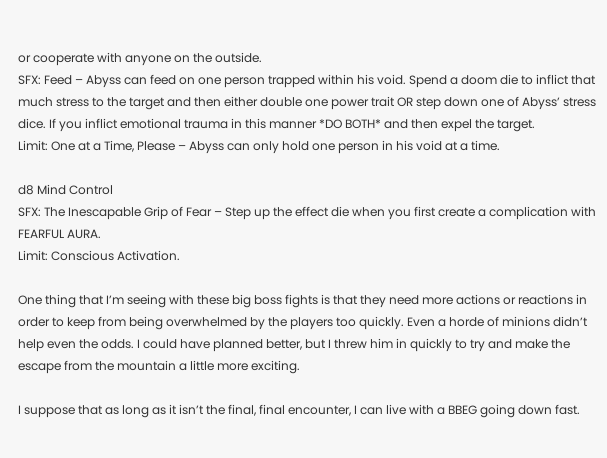or cooperate with anyone on the outside.
SFX: Feed – Abyss can feed on one person trapped within his void. Spend a doom die to inflict that much stress to the target and then either double one power trait OR step down one of Abyss’ stress dice. If you inflict emotional trauma in this manner *DO BOTH* and then expel the target.
Limit: One at a Time, Please – Abyss can only hold one person in his void at a time.

d8 Mind Control
SFX: The Inescapable Grip of Fear – Step up the effect die when you first create a complication with FEARFUL AURA.
Limit: Conscious Activation.

One thing that I’m seeing with these big boss fights is that they need more actions or reactions in order to keep from being overwhelmed by the players too quickly. Even a horde of minions didn’t help even the odds. I could have planned better, but I threw him in quickly to try and make the escape from the mountain a little more exciting.

I suppose that as long as it isn’t the final, final encounter, I can live with a BBEG going down fast.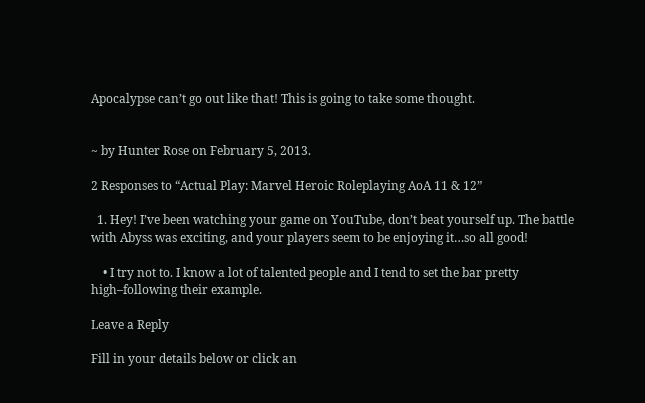Apocalypse can’t go out like that! This is going to take some thought.


~ by Hunter Rose on February 5, 2013.

2 Responses to “Actual Play: Marvel Heroic Roleplaying AoA 11 & 12”

  1. Hey! I’ve been watching your game on YouTube, don’t beat yourself up. The battle with Abyss was exciting, and your players seem to be enjoying it…so all good!

    • I try not to. I know a lot of talented people and I tend to set the bar pretty high–following their example.

Leave a Reply

Fill in your details below or click an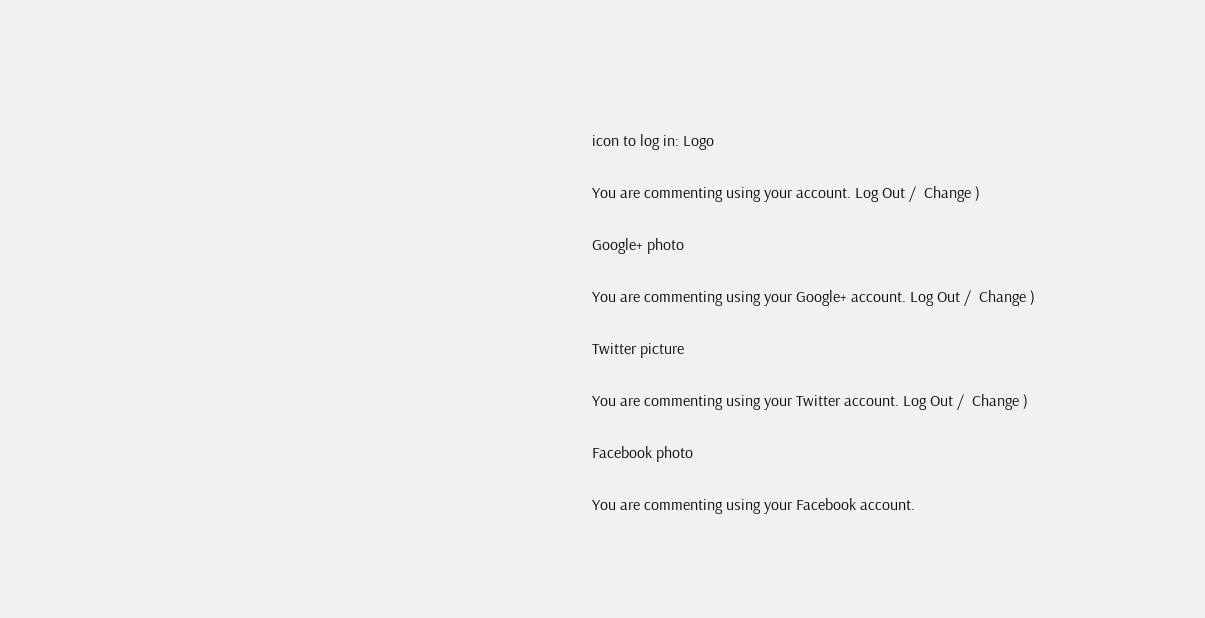icon to log in: Logo

You are commenting using your account. Log Out /  Change )

Google+ photo

You are commenting using your Google+ account. Log Out /  Change )

Twitter picture

You are commenting using your Twitter account. Log Out /  Change )

Facebook photo

You are commenting using your Facebook account.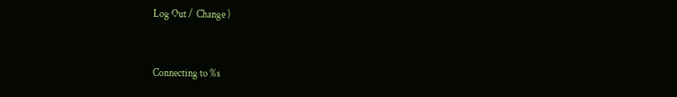Log Out /  Change )


Connecting to %s